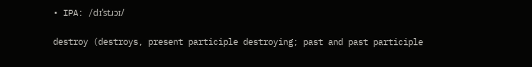• IPA: /dɪˈstɹɔɪ/

destroy (destroys, present participle destroying; past and past participle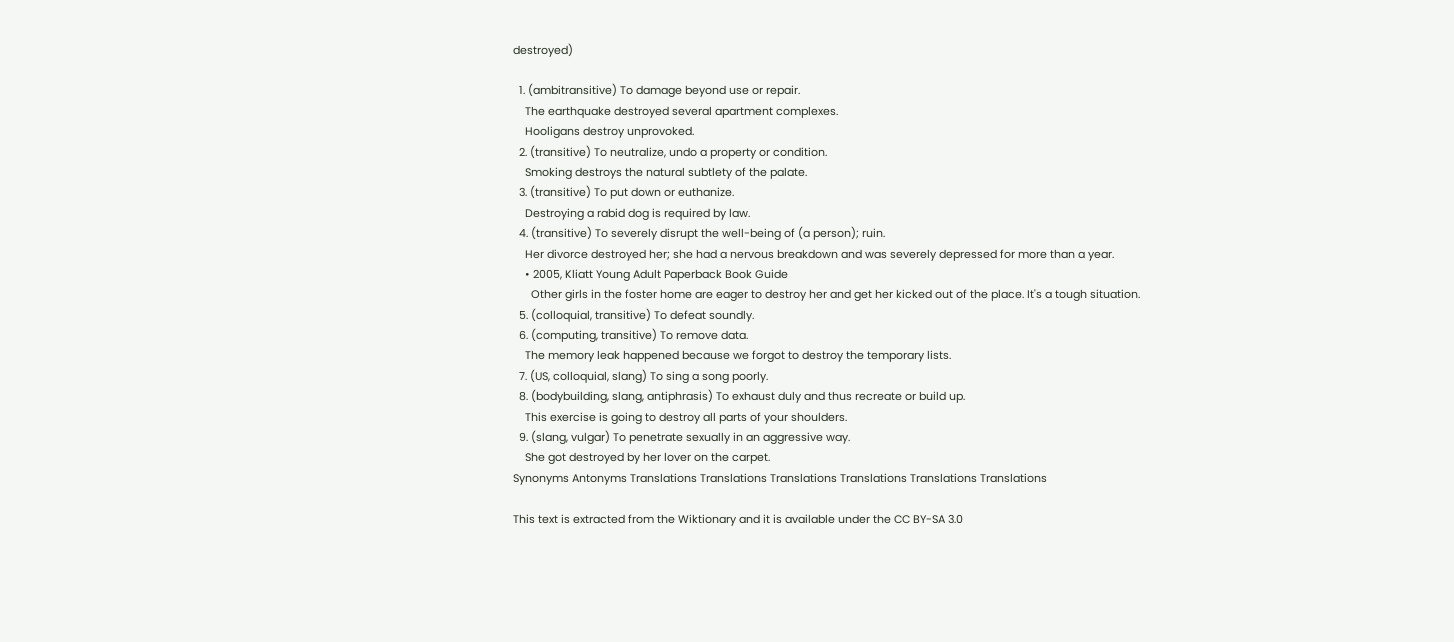destroyed)

  1. (ambitransitive) To damage beyond use or repair.
    The earthquake destroyed several apartment complexes.
    Hooligans destroy unprovoked.
  2. (transitive) To neutralize, undo a property or condition.
    Smoking destroys the natural subtlety of the palate.
  3. (transitive) To put down or euthanize.
    Destroying a rabid dog is required by law.
  4. (transitive) To severely disrupt the well-being of (a person); ruin.
    Her divorce destroyed her; she had a nervous breakdown and was severely depressed for more than a year.
    • 2005, Kliatt Young Adult Paperback Book Guide
      Other girls in the foster home are eager to destroy her and get her kicked out of the place. It's a tough situation.
  5. (colloquial, transitive) To defeat soundly.
  6. (computing, transitive) To remove data.
    The memory leak happened because we forgot to destroy the temporary lists.
  7. (US, colloquial, slang) To sing a song poorly.
  8. (bodybuilding, slang, antiphrasis) To exhaust duly and thus recreate or build up.
    This exercise is going to destroy all parts of your shoulders.
  9. (slang, vulgar) To penetrate sexually in an aggressive way.
    She got destroyed by her lover on the carpet.
Synonyms Antonyms Translations Translations Translations Translations Translations Translations

This text is extracted from the Wiktionary and it is available under the CC BY-SA 3.0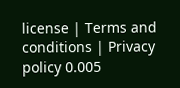license | Terms and conditions | Privacy policy 0.005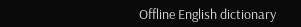Offline English dictionary